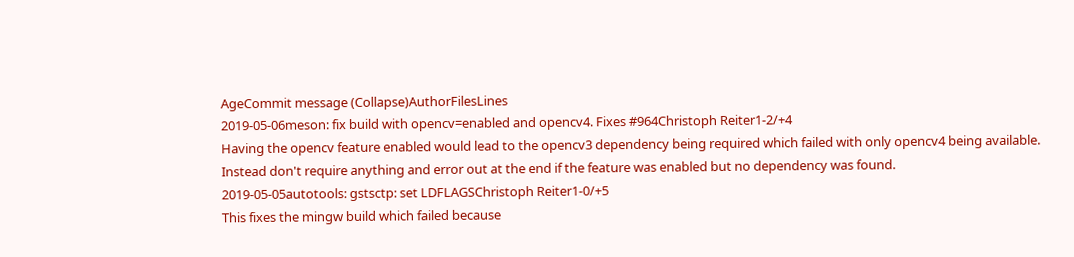AgeCommit message (Collapse)AuthorFilesLines
2019-05-06meson: fix build with opencv=enabled and opencv4. Fixes #964Christoph Reiter1-2/+4
Having the opencv feature enabled would lead to the opencv3 dependency being required which failed with only opencv4 being available. Instead don't require anything and error out at the end if the feature was enabled but no dependency was found.
2019-05-05autotools: gstsctp: set LDFLAGSChristoph Reiter1-0/+5
This fixes the mingw build which failed because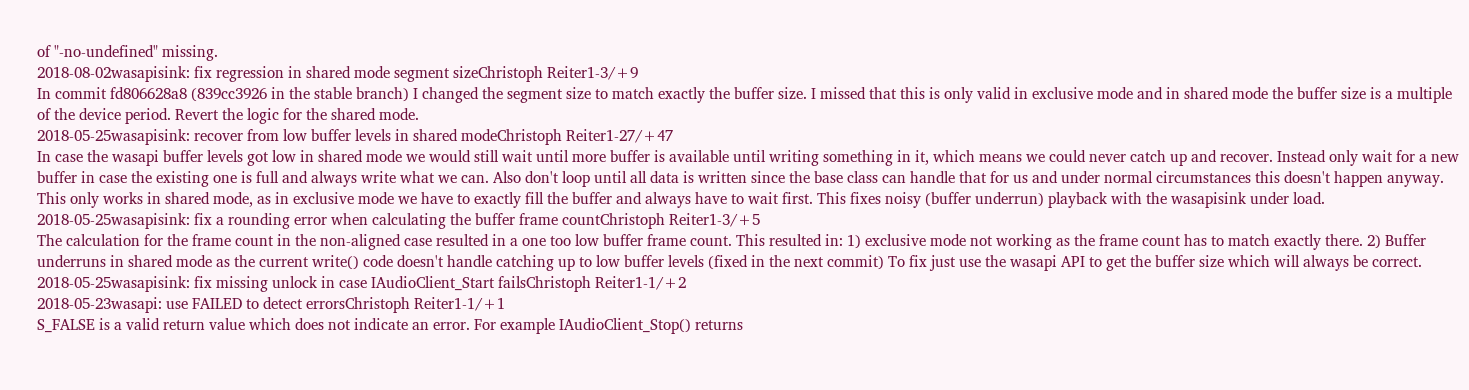of "-no-undefined" missing.
2018-08-02wasapisink: fix regression in shared mode segment sizeChristoph Reiter1-3/+9
In commit fd806628a8 (839cc3926 in the stable branch) I changed the segment size to match exactly the buffer size. I missed that this is only valid in exclusive mode and in shared mode the buffer size is a multiple of the device period. Revert the logic for the shared mode.
2018-05-25wasapisink: recover from low buffer levels in shared modeChristoph Reiter1-27/+47
In case the wasapi buffer levels got low in shared mode we would still wait until more buffer is available until writing something in it, which means we could never catch up and recover. Instead only wait for a new buffer in case the existing one is full and always write what we can. Also don't loop until all data is written since the base class can handle that for us and under normal circumstances this doesn't happen anyway. This only works in shared mode, as in exclusive mode we have to exactly fill the buffer and always have to wait first. This fixes noisy (buffer underrun) playback with the wasapisink under load.
2018-05-25wasapisink: fix a rounding error when calculating the buffer frame countChristoph Reiter1-3/+5
The calculation for the frame count in the non-aligned case resulted in a one too low buffer frame count. This resulted in: 1) exclusive mode not working as the frame count has to match exactly there. 2) Buffer underruns in shared mode as the current write() code doesn't handle catching up to low buffer levels (fixed in the next commit) To fix just use the wasapi API to get the buffer size which will always be correct.
2018-05-25wasapisink: fix missing unlock in case IAudioClient_Start failsChristoph Reiter1-1/+2
2018-05-23wasapi: use FAILED to detect errorsChristoph Reiter1-1/+1
S_FALSE is a valid return value which does not indicate an error. For example IAudioClient_Stop() returns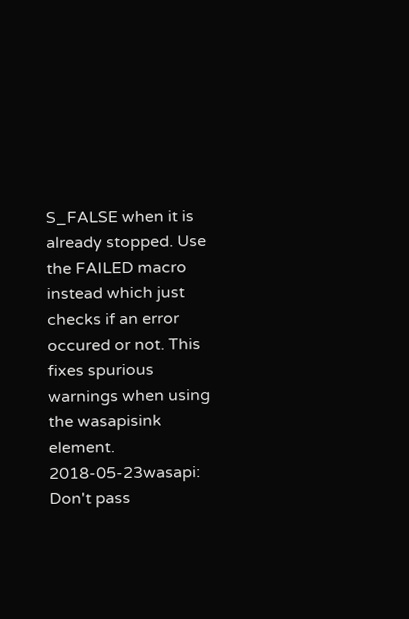S_FALSE when it is already stopped. Use the FAILED macro instead which just checks if an error occured or not. This fixes spurious warnings when using the wasapisink element.
2018-05-23wasapi: Don't pass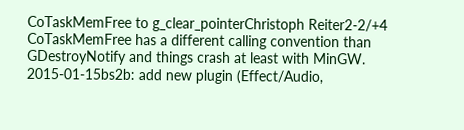CoTaskMemFree to g_clear_pointerChristoph Reiter2-2/+4
CoTaskMemFree has a different calling convention than GDestroyNotify and things crash at least with MinGW.
2015-01-15bs2b: add new plugin (Effect/Audio,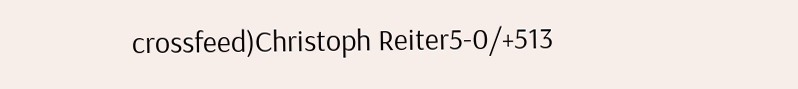crossfeed)Christoph Reiter5-0/+513